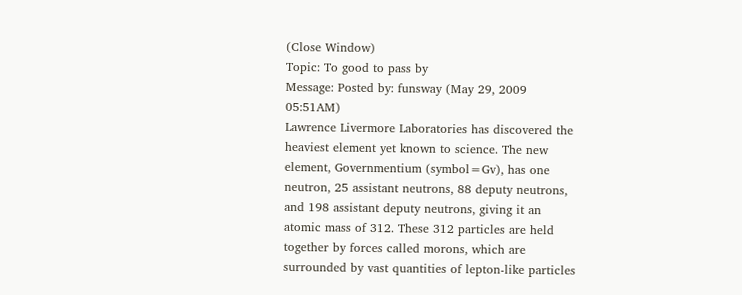(Close Window)
Topic: To good to pass by
Message: Posted by: funsway (May 29, 2009 05:51AM)
Lawrence Livermore Laboratories has discovered the heaviest element yet known to science. The new element, Governmentium (symbol=Gv), has one neutron, 25 assistant neutrons, 88 deputy neutrons, and 198 assistant deputy neutrons, giving it an atomic mass of 312. These 312 particles are held together by forces called morons, which are surrounded by vast quantities of lepton-like particles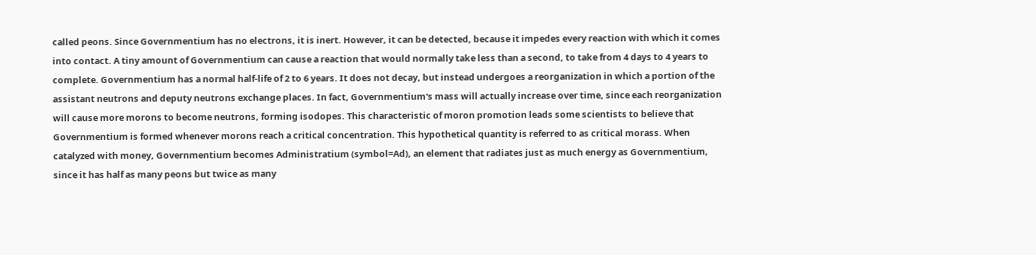called peons. Since Governmentium has no electrons, it is inert. However, it can be detected, because it impedes every reaction with which it comes into contact. A tiny amount of Governmentium can cause a reaction that would normally take less than a second, to take from 4 days to 4 years to complete. Governmentium has a normal half-life of 2 to 6 years. It does not decay, but instead undergoes a reorganization in which a portion of the assistant neutrons and deputy neutrons exchange places. In fact, Governmentium's mass will actually increase over time, since each reorganization will cause more morons to become neutrons, forming isodopes. This characteristic of moron promotion leads some scientists to believe that Governmentium is formed whenever morons reach a critical concentration. This hypothetical quantity is referred to as critical morass. When catalyzed with money, Governmentium becomes Administratium (symbol=Ad), an element that radiates just as much energy as Governmentium, since it has half as many peons but twice as many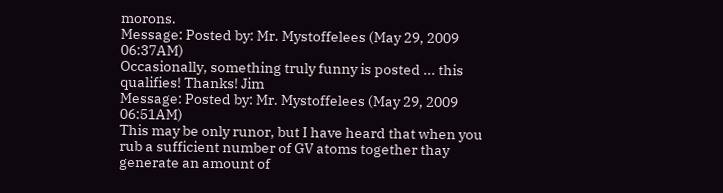morons.
Message: Posted by: Mr. Mystoffelees (May 29, 2009 06:37AM)
Occasionally, something truly funny is posted ... this qualifies! Thanks! Jim
Message: Posted by: Mr. Mystoffelees (May 29, 2009 06:51AM)
This may be only runor, but I have heard that when you rub a sufficient number of GV atoms together thay generate an amount of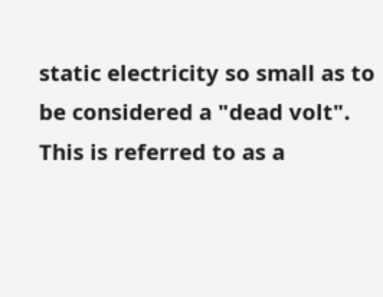static electricity so small as to be considered a "dead volt". This is referred to as a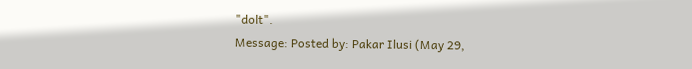"dolt".
Message: Posted by: Pakar Ilusi (May 29,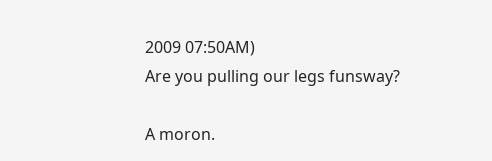2009 07:50AM)
Are you pulling our legs funsway?

A moron.